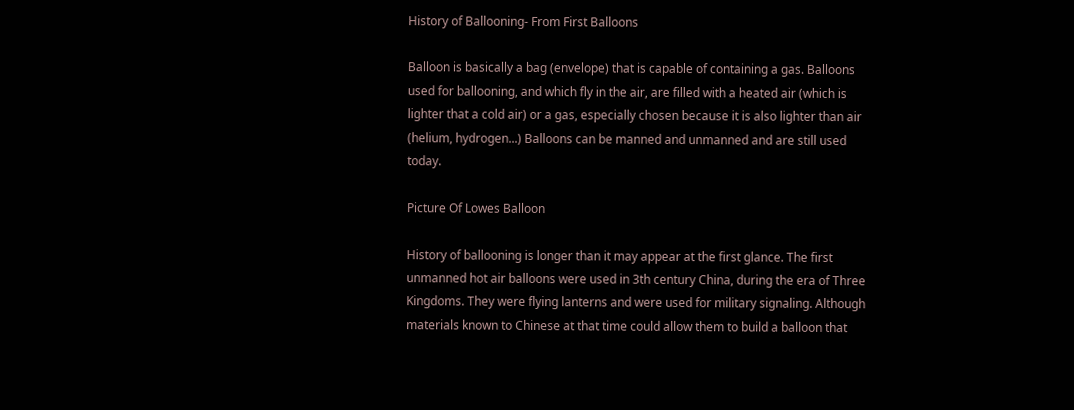History of Ballooning- From First Balloons

Balloon is basically a bag (envelope) that is capable of containing a gas. Balloons used for ballooning, and which fly in the air, are filled with a heated air (which is lighter that a cold air) or a gas, especially chosen because it is also lighter than air (helium, hydrogen...) Balloons can be manned and unmanned and are still used today.

Picture Of Lowes Balloon

History of ballooning is longer than it may appear at the first glance. The first unmanned hot air balloons were used in 3th century China, during the era of Three Kingdoms. They were flying lanterns and were used for military signaling. Although materials known to Chinese at that time could allow them to build a balloon that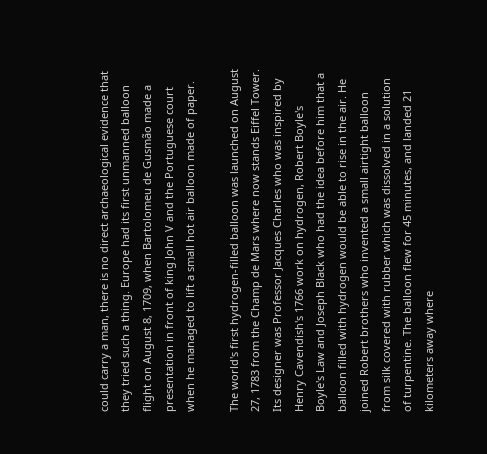could carry a man, there is no direct archaeological evidence that they tried such a thing. Europe had its first unmanned balloon flight on August 8, 1709, when Bartolomeu de Gusmão made a presentation in front of king John V and the Portuguese court when he managed to lift a small hot air balloon made of paper.

The world's first hydrogen-filled balloon was launched on August 27, 1783 from the Champ de Mars where now stands Eiffel Tower. Its designer was Professor Jacques Charles who was inspired by Henry Cavendish's 1766 work on hydrogen, Robert Boyle's Boyle's Law and Joseph Black who had the idea before him that a balloon filled with hydrogen would be able to rise in the air. He joined Robert brothers who invented a small airtight balloon from silk covered with rubber which was dissolved in a solution of turpentine. The balloon flew for 45 minutes, and landed 21 kilometers away where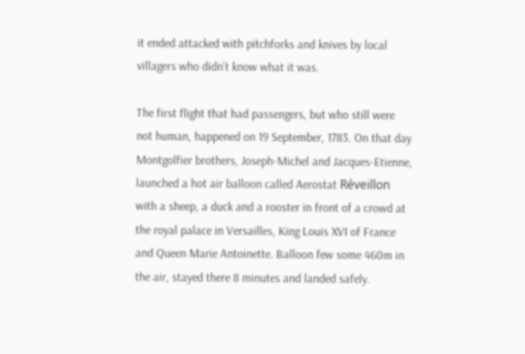it ended attacked with pitchforks and knives by local villagers who didn’t know what it was.

The first flight that had passengers, but who still were not human, happened on 19 September, 1783. On that day Montgolfier brothers, Joseph-Michel and Jacques-Etienne, launched a hot air balloon called Aerostat Réveillon with a sheep, a duck and a rooster in front of a crowd at the royal palace in Versailles, King Louis XVI of France and Queen Marie Antoinette. Balloon few some 460m in the air, stayed there 8 minutes and landed safely.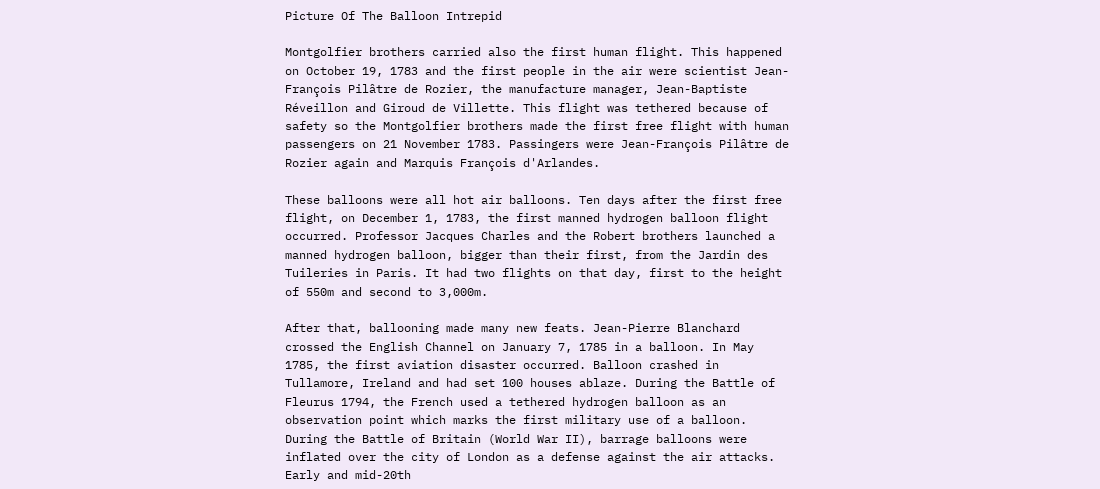Picture Of The Balloon Intrepid

Montgolfier brothers carried also the first human flight. This happened on October 19, 1783 and the first people in the air were scientist Jean-François Pilâtre de Rozier, the manufacture manager, Jean-Baptiste Réveillon and Giroud de Villette. This flight was tethered because of safety so the Montgolfier brothers made the first free flight with human passengers on 21 November 1783. Passingers were Jean-François Pilâtre de Rozier again and Marquis François d'Arlandes.

These balloons were all hot air balloons. Ten days after the first free flight, on December 1, 1783, the first manned hydrogen balloon flight occurred. Professor Jacques Charles and the Robert brothers launched a manned hydrogen balloon, bigger than their first, from the Jardin des Tuileries in Paris. It had two flights on that day, first to the height of 550m and second to 3,000m.

After that, ballooning made many new feats. Jean-Pierre Blanchard crossed the English Channel on January 7, 1785 in a balloon. In May 1785, the first aviation disaster occurred. Balloon crashed in Tullamore, Ireland and had set 100 houses ablaze. During the Battle of Fleurus 1794, the French used a tethered hydrogen balloon as an observation point which marks the first military use of a balloon. During the Battle of Britain (World War II), barrage balloons were inflated over the city of London as a defense against the air attacks. Early and mid-20th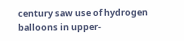century saw use of hydrogen balloons in upper-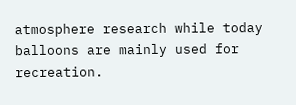atmosphere research while today balloons are mainly used for recreation.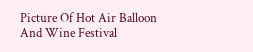Picture Of Hot Air Balloon And Wine Festival